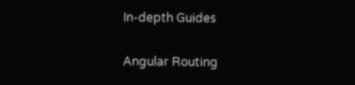In-depth Guides

Angular Routing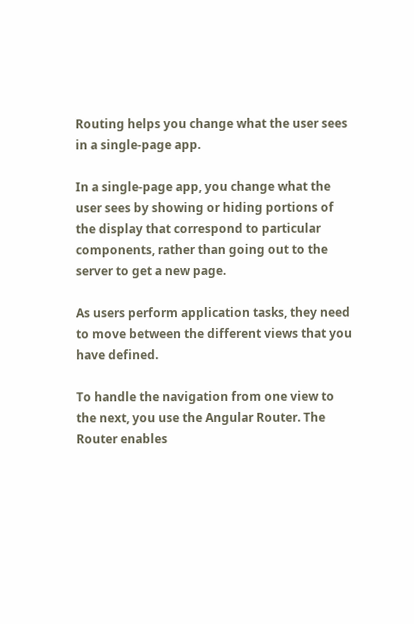Routing helps you change what the user sees in a single-page app.

In a single-page app, you change what the user sees by showing or hiding portions of the display that correspond to particular components, rather than going out to the server to get a new page.

As users perform application tasks, they need to move between the different views that you have defined.

To handle the navigation from one view to the next, you use the Angular Router. The Router enables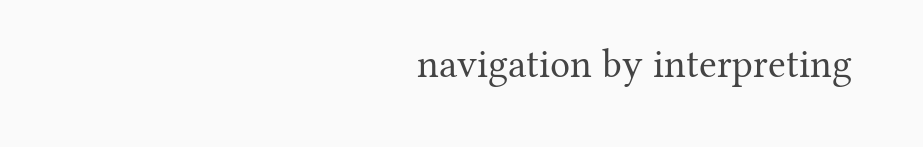navigation by interpreting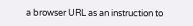a browser URL as an instruction to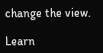change the view.

Learn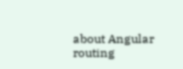about Angular routing